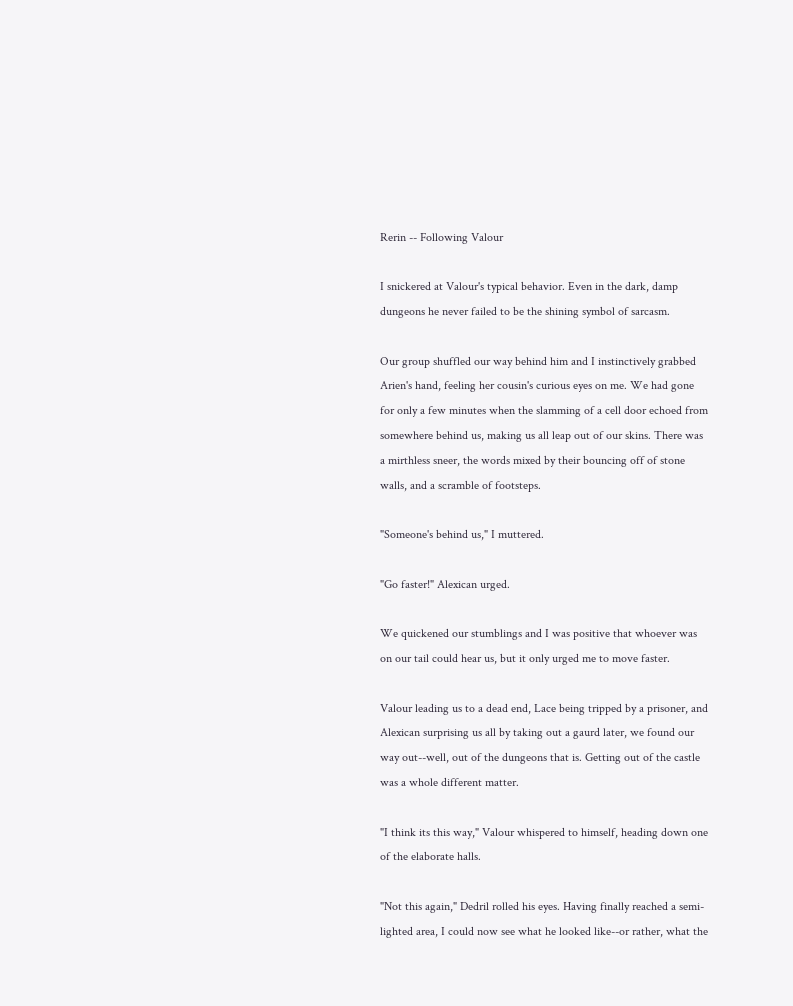Rerin -- Following Valour

I snickered at Valour's typical behavior. Even in the dark, damp dungeons he never failed to be the shining symbol of sarcasm.

Our group shuffled our way behind him and I instinctively grabbed Arien's hand, feeling her cousin's curious eyes on me. We had gone for only a few minutes when the slamming of a cell door echoed from somewhere behind us, making us all leap out of our skins. There was a mirthless sneer, the words mixed by their bouncing off of stone walls, and a scramble of footsteps.

"Someone's behind us," I muttered.

"Go faster!" Alexican urged.

We quickened our stumblings and I was positive that whoever was on our tail could hear us, but it only urged me to move faster.

Valour leading us to a dead end, Lace being tripped by a prisoner, and Alexican surprising us all by taking out a gaurd later, we found our way out--well, out of the dungeons that is. Getting out of the castle was a whole different matter.

"I think its this way," Valour whispered to himself, heading down one of the elaborate halls.

"Not this again," Dedril rolled his eyes. Having finally reached a semi-lighted area, I could now see what he looked like--or rather, what the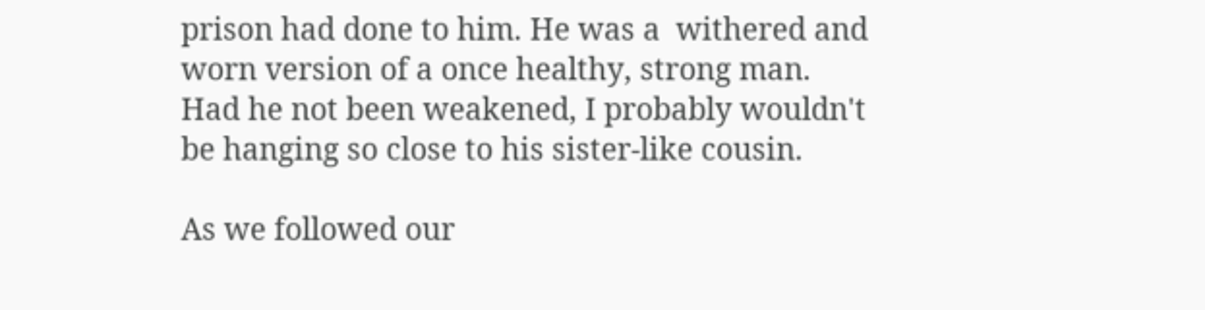prison had done to him. He was a  withered and worn version of a once healthy, strong man. Had he not been weakened, I probably wouldn't be hanging so close to his sister-like cousin.

As we followed our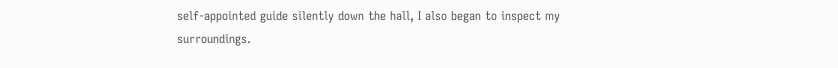self-appointed guide silently down the hall, I also began to inspect my surroundings.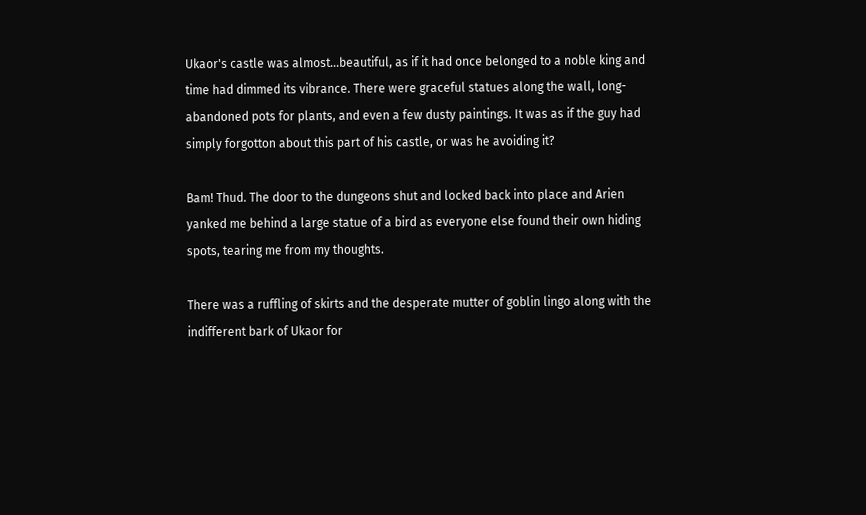Ukaor's castle was almost...beautiful, as if it had once belonged to a noble king and time had dimmed its vibrance. There were graceful statues along the wall, long-abandoned pots for plants, and even a few dusty paintings. It was as if the guy had simply forgotton about this part of his castle, or was he avoiding it?

Bam! Thud. The door to the dungeons shut and locked back into place and Arien yanked me behind a large statue of a bird as everyone else found their own hiding spots, tearing me from my thoughts.

There was a ruffling of skirts and the desperate mutter of goblin lingo along with the indifferent bark of Ukaor for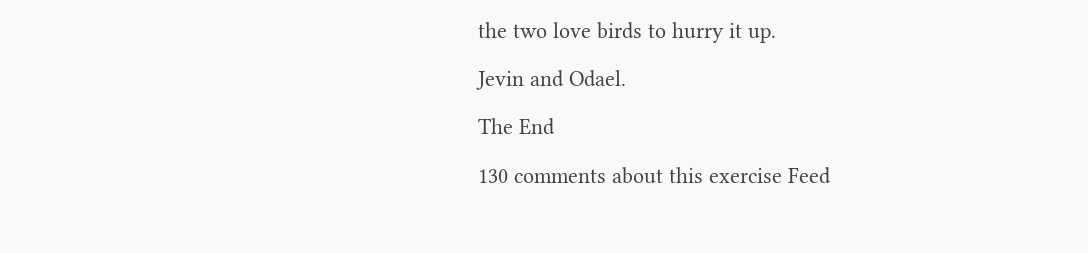the two love birds to hurry it up.

Jevin and Odael.

The End

130 comments about this exercise Feed